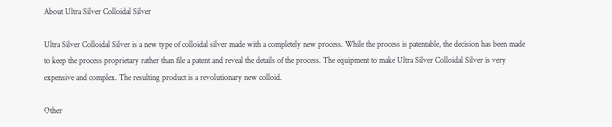About Ultra Silver Colloidal Silver

Ultra Silver Colloidal Silver is a new type of colloidal silver made with a completely new process. While the process is patentable, the decision has been made to keep the process proprietary rather than file a patent and reveal the details of the process. The equipment to make Ultra Silver Colloidal Silver is very expensive and complex. The resulting product is a revolutionary new colloid.

Other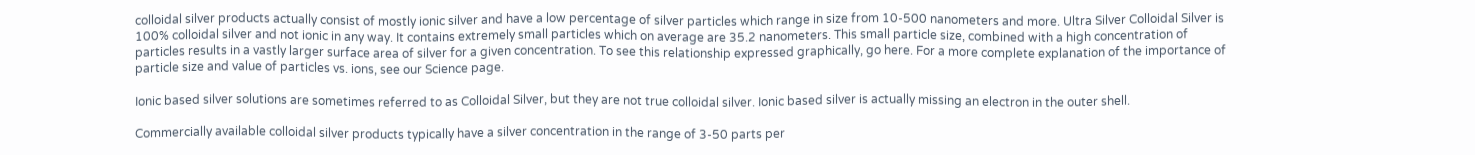colloidal silver products actually consist of mostly ionic silver and have a low percentage of silver particles which range in size from 10-500 nanometers and more. Ultra Silver Colloidal Silver is 100% colloidal silver and not ionic in any way. It contains extremely small particles which on average are 35.2 nanometers. This small particle size, combined with a high concentration of particles results in a vastly larger surface area of silver for a given concentration. To see this relationship expressed graphically, go here. For a more complete explanation of the importance of particle size and value of particles vs. ions, see our Science page.

Ionic based silver solutions are sometimes referred to as Colloidal Silver, but they are not true colloidal silver. Ionic based silver is actually missing an electron in the outer shell.

Commercially available colloidal silver products typically have a silver concentration in the range of 3-50 parts per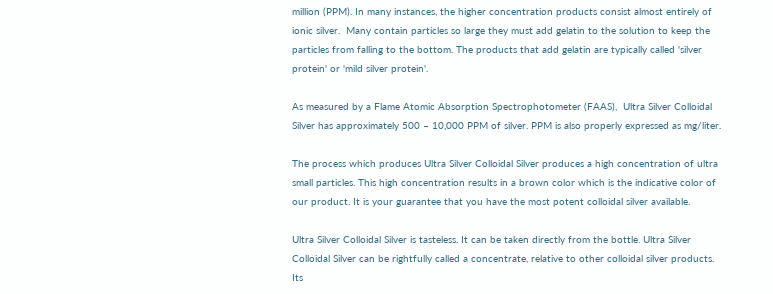million (PPM). In many instances, the higher concentration products consist almost entirely of ionic silver.  Many contain particles so large they must add gelatin to the solution to keep the particles from falling to the bottom. The products that add gelatin are typically called 'silver protein' or 'mild silver protein'.

As measured by a Flame Atomic Absorption Spectrophotometer (FAAS),  Ultra Silver Colloidal Silver has approximately 500 – 10,000 PPM of silver. PPM is also properly expressed as mg/liter.

The process which produces Ultra Silver Colloidal Silver produces a high concentration of ultra small particles. This high concentration results in a brown color which is the indicative color of our product. It is your guarantee that you have the most potent colloidal silver available.

Ultra Silver Colloidal Silver is tasteless. It can be taken directly from the bottle. Ultra Silver Colloidal Silver can be rightfully called a concentrate, relative to other colloidal silver products. Its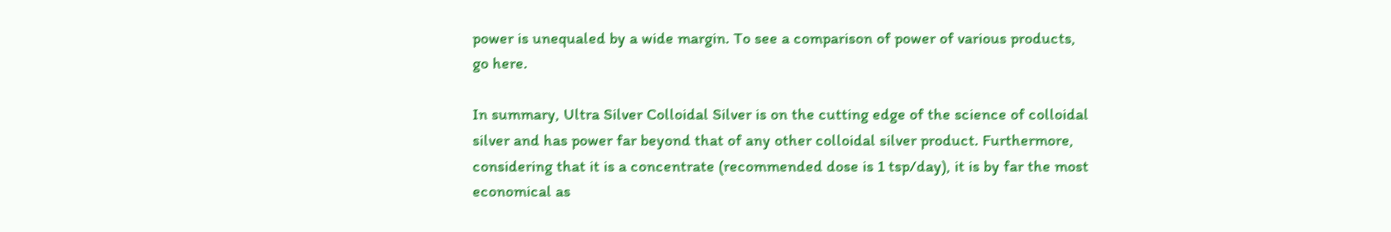power is unequaled by a wide margin. To see a comparison of power of various products, go here.

In summary, Ultra Silver Colloidal Silver is on the cutting edge of the science of colloidal silver and has power far beyond that of any other colloidal silver product. Furthermore, considering that it is a concentrate (recommended dose is 1 tsp/day), it is by far the most economical as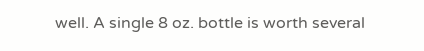well. A single 8 oz. bottle is worth several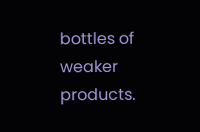bottles of weaker products.